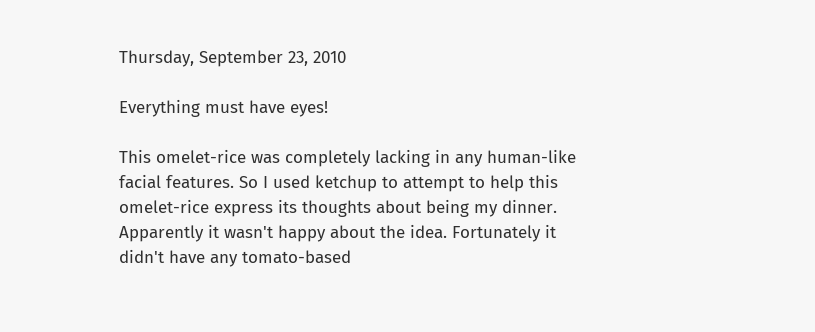Thursday, September 23, 2010

Everything must have eyes!

This omelet-rice was completely lacking in any human-like facial features. So I used ketchup to attempt to help this omelet-rice express its thoughts about being my dinner. Apparently it wasn't happy about the idea. Fortunately it didn't have any tomato-based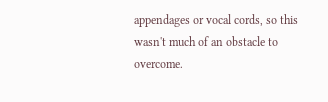appendages or vocal cords, so this wasn't much of an obstacle to overcome.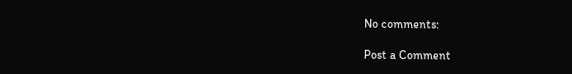No comments:

Post a Comment